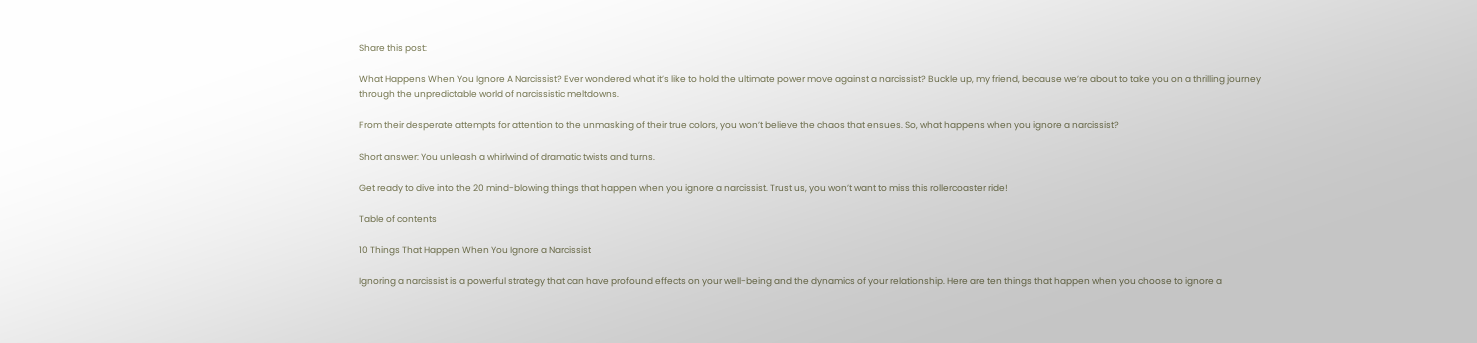Share this post:

What Happens When You Ignore A Narcissist? Ever wondered what it’s like to hold the ultimate power move against a narcissist? Buckle up, my friend, because we’re about to take you on a thrilling journey through the unpredictable world of narcissistic meltdowns.

From their desperate attempts for attention to the unmasking of their true colors, you won’t believe the chaos that ensues. So, what happens when you ignore a narcissist?

Short answer: You unleash a whirlwind of dramatic twists and turns.

Get ready to dive into the 20 mind-blowing things that happen when you ignore a narcissist. Trust us, you won’t want to miss this rollercoaster ride!

Table of contents

10 Things That Happen When You Ignore a Narcissist

Ignoring a narcissist is a powerful strategy that can have profound effects on your well-being and the dynamics of your relationship. Here are ten things that happen when you choose to ignore a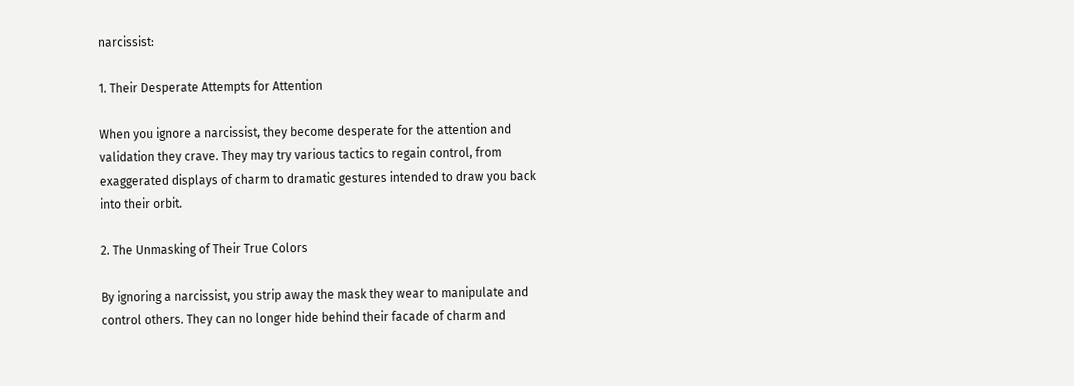narcissist:

1. Their Desperate Attempts for Attention

When you ignore a narcissist, they become desperate for the attention and validation they crave. They may try various tactics to regain control, from exaggerated displays of charm to dramatic gestures intended to draw you back into their orbit.

2. The Unmasking of Their True Colors

By ignoring a narcissist, you strip away the mask they wear to manipulate and control others. They can no longer hide behind their facade of charm and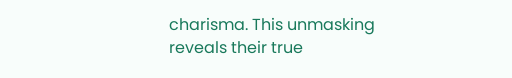charisma. This unmasking reveals their true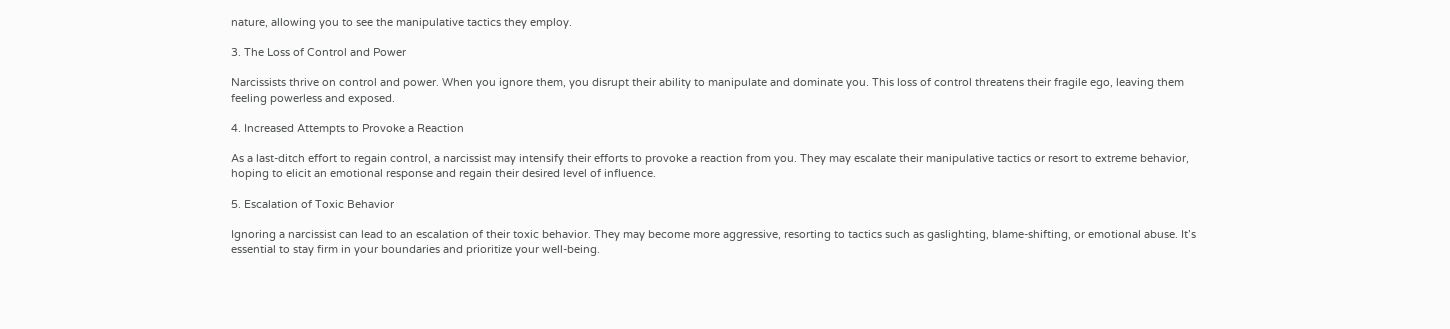nature, allowing you to see the manipulative tactics they employ.

3. The Loss of Control and Power

Narcissists thrive on control and power. When you ignore them, you disrupt their ability to manipulate and dominate you. This loss of control threatens their fragile ego, leaving them feeling powerless and exposed.

4. Increased Attempts to Provoke a Reaction

As a last-ditch effort to regain control, a narcissist may intensify their efforts to provoke a reaction from you. They may escalate their manipulative tactics or resort to extreme behavior, hoping to elicit an emotional response and regain their desired level of influence.

5. Escalation of Toxic Behavior

Ignoring a narcissist can lead to an escalation of their toxic behavior. They may become more aggressive, resorting to tactics such as gaslighting, blame-shifting, or emotional abuse. It’s essential to stay firm in your boundaries and prioritize your well-being.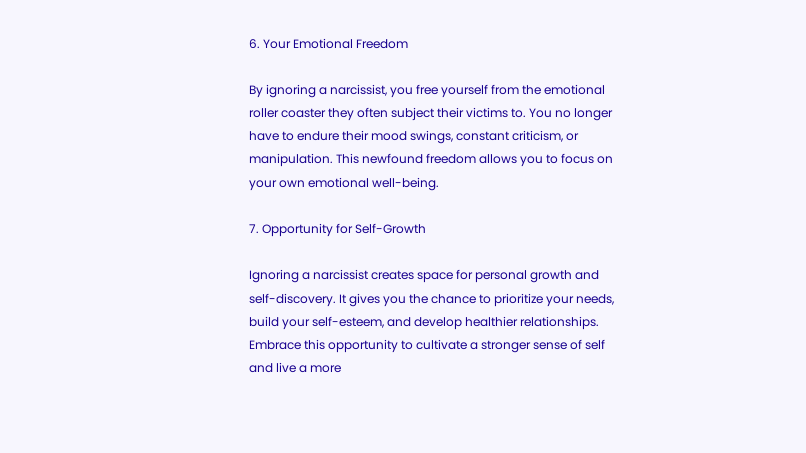6. Your Emotional Freedom

By ignoring a narcissist, you free yourself from the emotional roller coaster they often subject their victims to. You no longer have to endure their mood swings, constant criticism, or manipulation. This newfound freedom allows you to focus on your own emotional well-being.

7. Opportunity for Self-Growth

Ignoring a narcissist creates space for personal growth and self-discovery. It gives you the chance to prioritize your needs, build your self-esteem, and develop healthier relationships. Embrace this opportunity to cultivate a stronger sense of self and live a more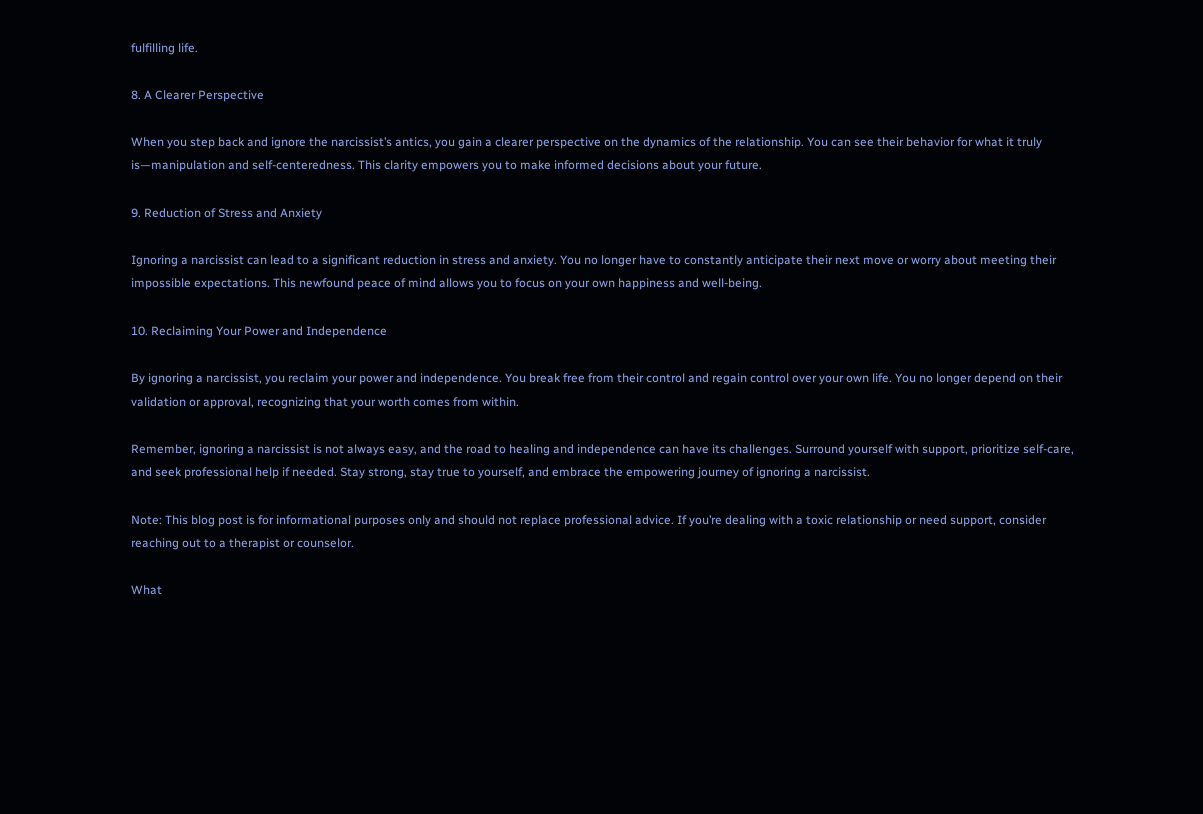fulfilling life.

8. A Clearer Perspective

When you step back and ignore the narcissist’s antics, you gain a clearer perspective on the dynamics of the relationship. You can see their behavior for what it truly is—manipulation and self-centeredness. This clarity empowers you to make informed decisions about your future.

9. Reduction of Stress and Anxiety

Ignoring a narcissist can lead to a significant reduction in stress and anxiety. You no longer have to constantly anticipate their next move or worry about meeting their impossible expectations. This newfound peace of mind allows you to focus on your own happiness and well-being.

10. Reclaiming Your Power and Independence

By ignoring a narcissist, you reclaim your power and independence. You break free from their control and regain control over your own life. You no longer depend on their validation or approval, recognizing that your worth comes from within.

Remember, ignoring a narcissist is not always easy, and the road to healing and independence can have its challenges. Surround yourself with support, prioritize self-care, and seek professional help if needed. Stay strong, stay true to yourself, and embrace the empowering journey of ignoring a narcissist.

Note: This blog post is for informational purposes only and should not replace professional advice. If you’re dealing with a toxic relationship or need support, consider reaching out to a therapist or counselor.

What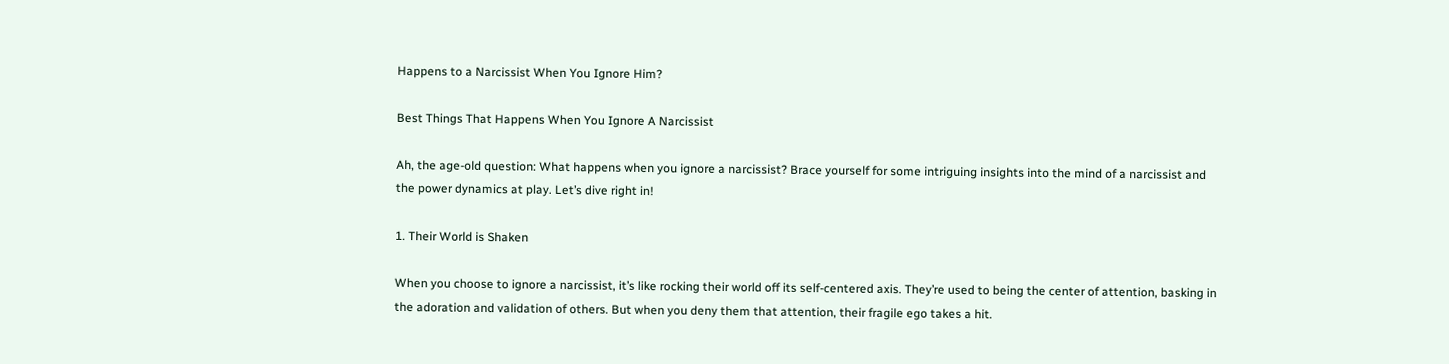Happens to a Narcissist When You Ignore Him?

Best Things That Happens When You Ignore A Narcissist

Ah, the age-old question: What happens when you ignore a narcissist? Brace yourself for some intriguing insights into the mind of a narcissist and the power dynamics at play. Let’s dive right in!

1. Their World is Shaken

When you choose to ignore a narcissist, it’s like rocking their world off its self-centered axis. They’re used to being the center of attention, basking in the adoration and validation of others. But when you deny them that attention, their fragile ego takes a hit.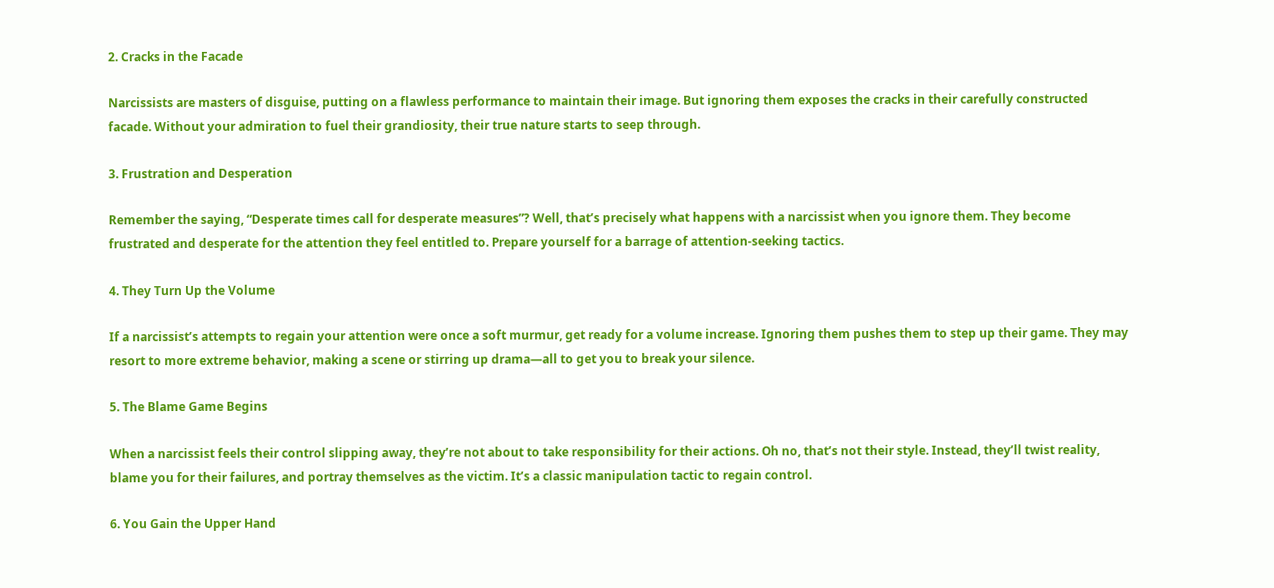2. Cracks in the Facade

Narcissists are masters of disguise, putting on a flawless performance to maintain their image. But ignoring them exposes the cracks in their carefully constructed facade. Without your admiration to fuel their grandiosity, their true nature starts to seep through.

3. Frustration and Desperation

Remember the saying, “Desperate times call for desperate measures”? Well, that’s precisely what happens with a narcissist when you ignore them. They become frustrated and desperate for the attention they feel entitled to. Prepare yourself for a barrage of attention-seeking tactics.

4. They Turn Up the Volume

If a narcissist’s attempts to regain your attention were once a soft murmur, get ready for a volume increase. Ignoring them pushes them to step up their game. They may resort to more extreme behavior, making a scene or stirring up drama—all to get you to break your silence.

5. The Blame Game Begins

When a narcissist feels their control slipping away, they’re not about to take responsibility for their actions. Oh no, that’s not their style. Instead, they’ll twist reality, blame you for their failures, and portray themselves as the victim. It’s a classic manipulation tactic to regain control.

6. You Gain the Upper Hand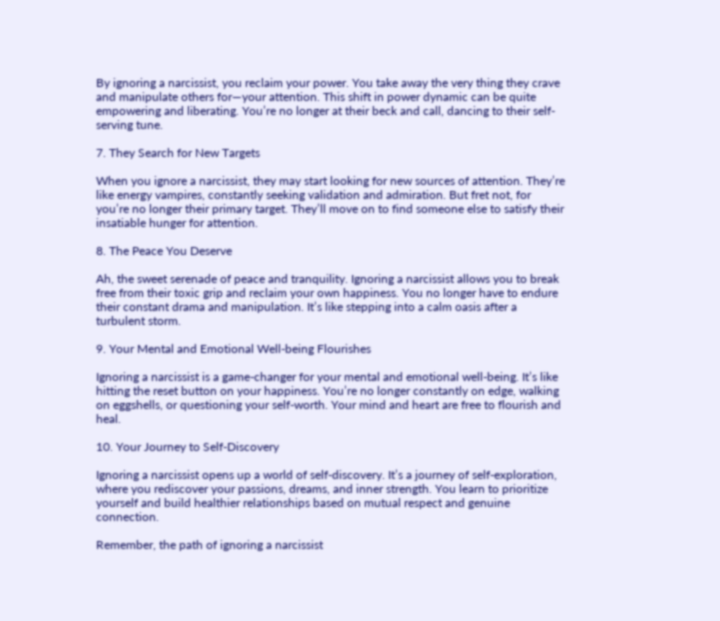By ignoring a narcissist, you reclaim your power. You take away the very thing they crave and manipulate others for—your attention. This shift in power dynamic can be quite empowering and liberating. You’re no longer at their beck and call, dancing to their self-serving tune.

7. They Search for New Targets

When you ignore a narcissist, they may start looking for new sources of attention. They’re like energy vampires, constantly seeking validation and admiration. But fret not, for you’re no longer their primary target. They’ll move on to find someone else to satisfy their insatiable hunger for attention.

8. The Peace You Deserve

Ah, the sweet serenade of peace and tranquility. Ignoring a narcissist allows you to break free from their toxic grip and reclaim your own happiness. You no longer have to endure their constant drama and manipulation. It’s like stepping into a calm oasis after a turbulent storm.

9. Your Mental and Emotional Well-being Flourishes

Ignoring a narcissist is a game-changer for your mental and emotional well-being. It’s like hitting the reset button on your happiness. You’re no longer constantly on edge, walking on eggshells, or questioning your self-worth. Your mind and heart are free to flourish and heal.

10. Your Journey to Self-Discovery

Ignoring a narcissist opens up a world of self-discovery. It’s a journey of self-exploration, where you rediscover your passions, dreams, and inner strength. You learn to prioritize yourself and build healthier relationships based on mutual respect and genuine connection.

Remember, the path of ignoring a narcissist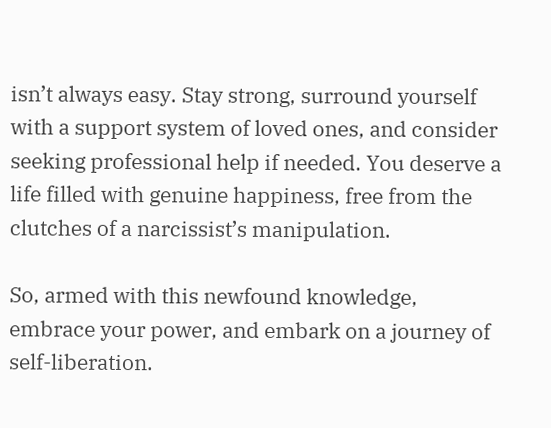isn’t always easy. Stay strong, surround yourself with a support system of loved ones, and consider seeking professional help if needed. You deserve a life filled with genuine happiness, free from the clutches of a narcissist’s manipulation.

So, armed with this newfound knowledge, embrace your power, and embark on a journey of self-liberation.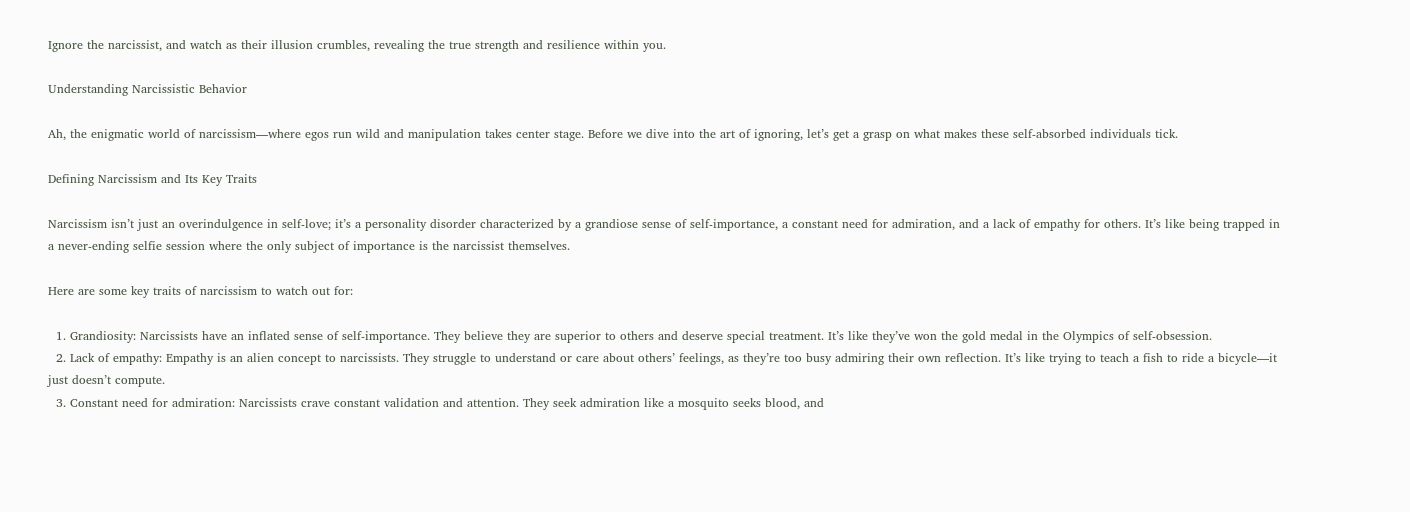Ignore the narcissist, and watch as their illusion crumbles, revealing the true strength and resilience within you.

Understanding Narcissistic Behavior

Ah, the enigmatic world of narcissism—where egos run wild and manipulation takes center stage. Before we dive into the art of ignoring, let’s get a grasp on what makes these self-absorbed individuals tick.

Defining Narcissism and Its Key Traits

Narcissism isn’t just an overindulgence in self-love; it’s a personality disorder characterized by a grandiose sense of self-importance, a constant need for admiration, and a lack of empathy for others. It’s like being trapped in a never-ending selfie session where the only subject of importance is the narcissist themselves.

Here are some key traits of narcissism to watch out for:

  1. Grandiosity: Narcissists have an inflated sense of self-importance. They believe they are superior to others and deserve special treatment. It’s like they’ve won the gold medal in the Olympics of self-obsession.
  2. Lack of empathy: Empathy is an alien concept to narcissists. They struggle to understand or care about others’ feelings, as they’re too busy admiring their own reflection. It’s like trying to teach a fish to ride a bicycle—it just doesn’t compute.
  3. Constant need for admiration: Narcissists crave constant validation and attention. They seek admiration like a mosquito seeks blood, and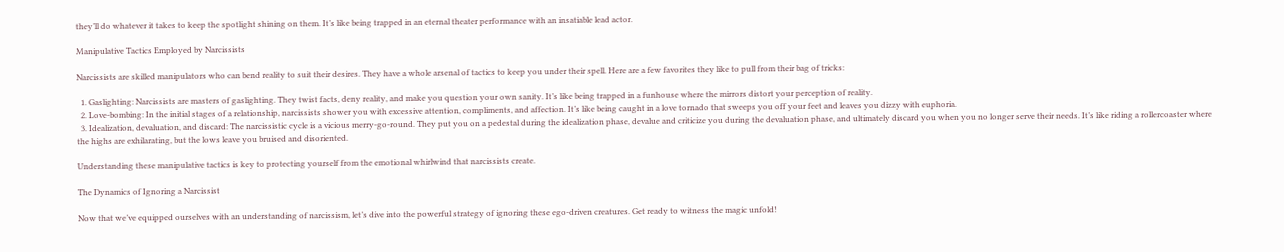they’ll do whatever it takes to keep the spotlight shining on them. It’s like being trapped in an eternal theater performance with an insatiable lead actor.

Manipulative Tactics Employed by Narcissists

Narcissists are skilled manipulators who can bend reality to suit their desires. They have a whole arsenal of tactics to keep you under their spell. Here are a few favorites they like to pull from their bag of tricks:

  1. Gaslighting: Narcissists are masters of gaslighting. They twist facts, deny reality, and make you question your own sanity. It’s like being trapped in a funhouse where the mirrors distort your perception of reality.
  2. Love-bombing: In the initial stages of a relationship, narcissists shower you with excessive attention, compliments, and affection. It’s like being caught in a love tornado that sweeps you off your feet and leaves you dizzy with euphoria.
  3. Idealization, devaluation, and discard: The narcissistic cycle is a vicious merry-go-round. They put you on a pedestal during the idealization phase, devalue and criticize you during the devaluation phase, and ultimately discard you when you no longer serve their needs. It’s like riding a rollercoaster where the highs are exhilarating, but the lows leave you bruised and disoriented.

Understanding these manipulative tactics is key to protecting yourself from the emotional whirlwind that narcissists create.

The Dynamics of Ignoring a Narcissist

Now that we’ve equipped ourselves with an understanding of narcissism, let’s dive into the powerful strategy of ignoring these ego-driven creatures. Get ready to witness the magic unfold!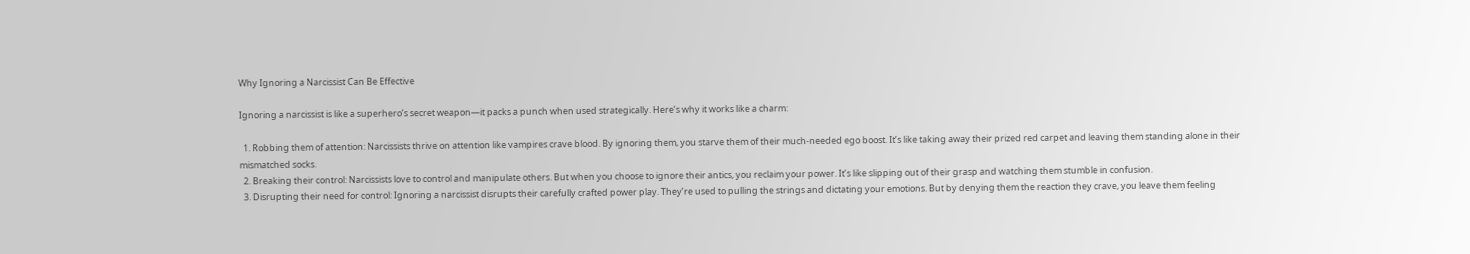Why Ignoring a Narcissist Can Be Effective

Ignoring a narcissist is like a superhero’s secret weapon—it packs a punch when used strategically. Here’s why it works like a charm:

  1. Robbing them of attention: Narcissists thrive on attention like vampires crave blood. By ignoring them, you starve them of their much-needed ego boost. It’s like taking away their prized red carpet and leaving them standing alone in their mismatched socks.
  2. Breaking their control: Narcissists love to control and manipulate others. But when you choose to ignore their antics, you reclaim your power. It’s like slipping out of their grasp and watching them stumble in confusion.
  3. Disrupting their need for control: Ignoring a narcissist disrupts their carefully crafted power play. They’re used to pulling the strings and dictating your emotions. But by denying them the reaction they crave, you leave them feeling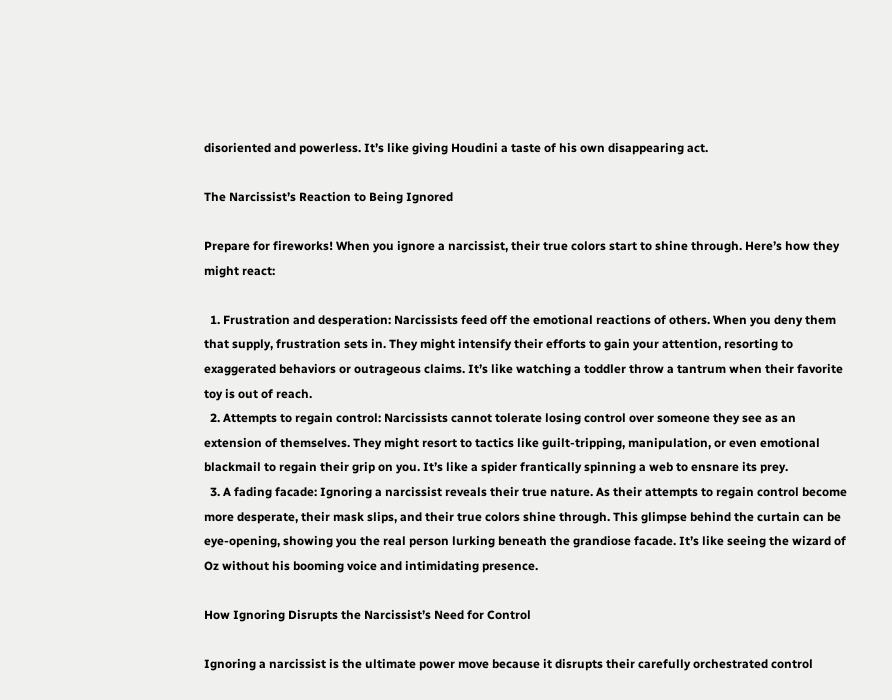disoriented and powerless. It’s like giving Houdini a taste of his own disappearing act.

The Narcissist’s Reaction to Being Ignored

Prepare for fireworks! When you ignore a narcissist, their true colors start to shine through. Here’s how they might react:

  1. Frustration and desperation: Narcissists feed off the emotional reactions of others. When you deny them that supply, frustration sets in. They might intensify their efforts to gain your attention, resorting to exaggerated behaviors or outrageous claims. It’s like watching a toddler throw a tantrum when their favorite toy is out of reach.
  2. Attempts to regain control: Narcissists cannot tolerate losing control over someone they see as an extension of themselves. They might resort to tactics like guilt-tripping, manipulation, or even emotional blackmail to regain their grip on you. It’s like a spider frantically spinning a web to ensnare its prey.
  3. A fading facade: Ignoring a narcissist reveals their true nature. As their attempts to regain control become more desperate, their mask slips, and their true colors shine through. This glimpse behind the curtain can be eye-opening, showing you the real person lurking beneath the grandiose facade. It’s like seeing the wizard of Oz without his booming voice and intimidating presence.

How Ignoring Disrupts the Narcissist’s Need for Control

Ignoring a narcissist is the ultimate power move because it disrupts their carefully orchestrated control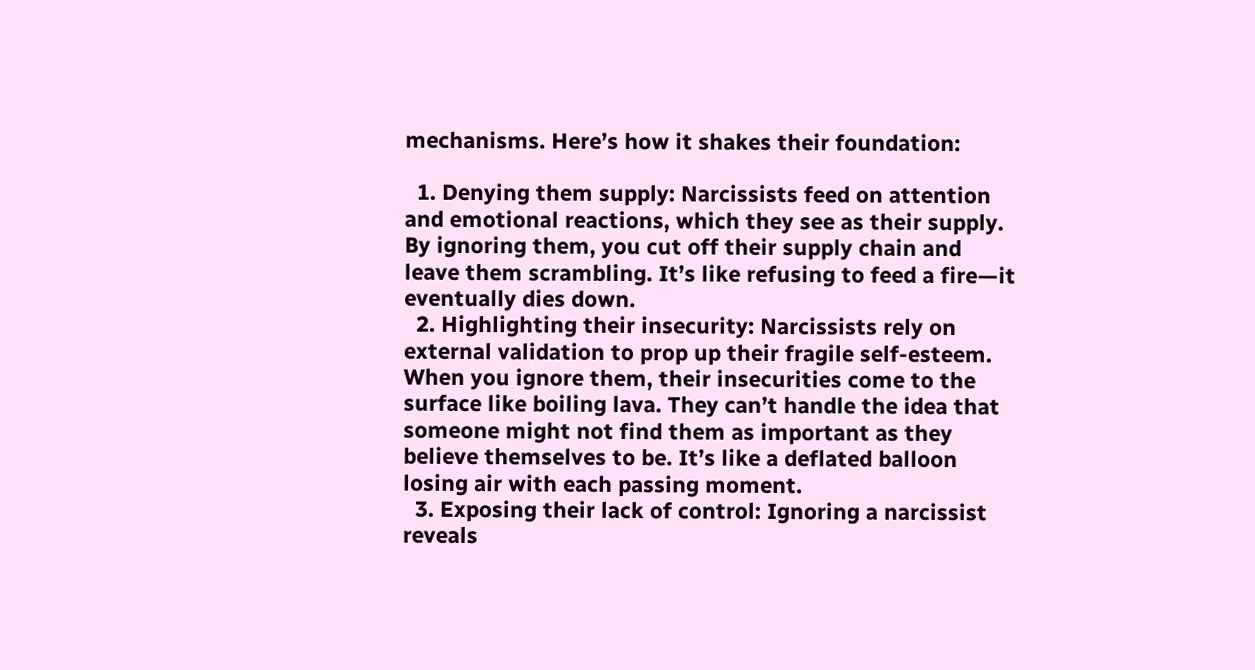mechanisms. Here’s how it shakes their foundation:

  1. Denying them supply: Narcissists feed on attention and emotional reactions, which they see as their supply. By ignoring them, you cut off their supply chain and leave them scrambling. It’s like refusing to feed a fire—it eventually dies down.
  2. Highlighting their insecurity: Narcissists rely on external validation to prop up their fragile self-esteem. When you ignore them, their insecurities come to the surface like boiling lava. They can’t handle the idea that someone might not find them as important as they believe themselves to be. It’s like a deflated balloon losing air with each passing moment.
  3. Exposing their lack of control: Ignoring a narcissist reveals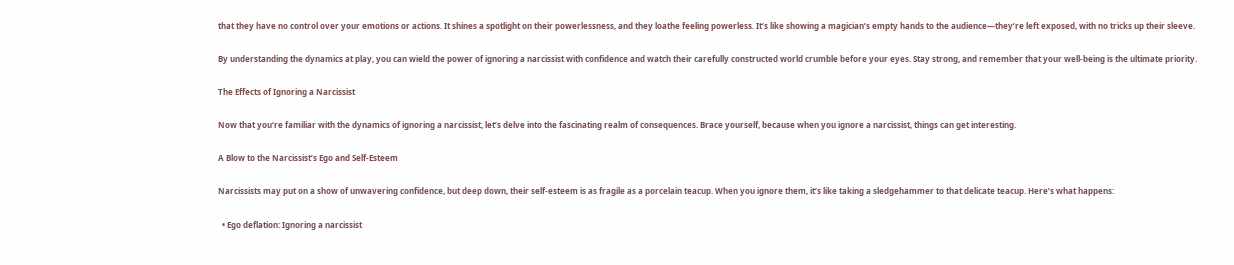that they have no control over your emotions or actions. It shines a spotlight on their powerlessness, and they loathe feeling powerless. It’s like showing a magician’s empty hands to the audience—they’re left exposed, with no tricks up their sleeve.

By understanding the dynamics at play, you can wield the power of ignoring a narcissist with confidence and watch their carefully constructed world crumble before your eyes. Stay strong, and remember that your well-being is the ultimate priority.

The Effects of Ignoring a Narcissist

Now that you’re familiar with the dynamics of ignoring a narcissist, let’s delve into the fascinating realm of consequences. Brace yourself, because when you ignore a narcissist, things can get interesting.

A Blow to the Narcissist’s Ego and Self-Esteem

Narcissists may put on a show of unwavering confidence, but deep down, their self-esteem is as fragile as a porcelain teacup. When you ignore them, it’s like taking a sledgehammer to that delicate teacup. Here’s what happens:

  • Ego deflation: Ignoring a narcissist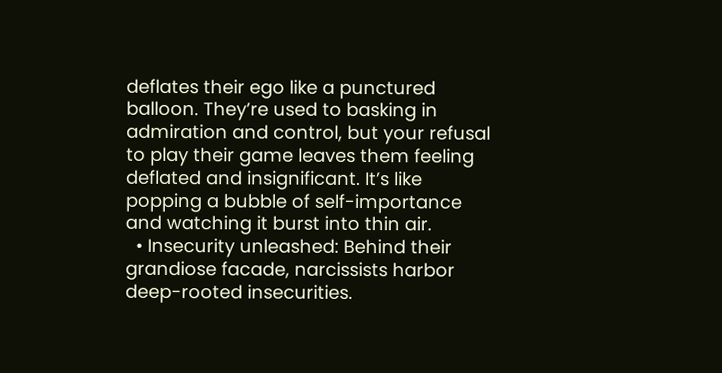deflates their ego like a punctured balloon. They’re used to basking in admiration and control, but your refusal to play their game leaves them feeling deflated and insignificant. It’s like popping a bubble of self-importance and watching it burst into thin air.
  • Insecurity unleashed: Behind their grandiose facade, narcissists harbor deep-rooted insecurities.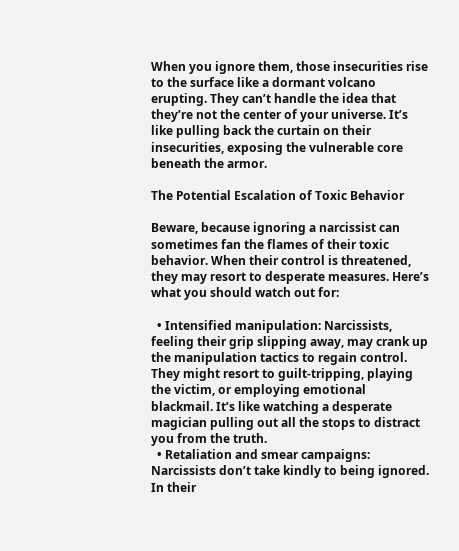When you ignore them, those insecurities rise to the surface like a dormant volcano erupting. They can’t handle the idea that they’re not the center of your universe. It’s like pulling back the curtain on their insecurities, exposing the vulnerable core beneath the armor.

The Potential Escalation of Toxic Behavior

Beware, because ignoring a narcissist can sometimes fan the flames of their toxic behavior. When their control is threatened, they may resort to desperate measures. Here’s what you should watch out for:

  • Intensified manipulation: Narcissists, feeling their grip slipping away, may crank up the manipulation tactics to regain control. They might resort to guilt-tripping, playing the victim, or employing emotional blackmail. It’s like watching a desperate magician pulling out all the stops to distract you from the truth.
  • Retaliation and smear campaigns: Narcissists don’t take kindly to being ignored. In their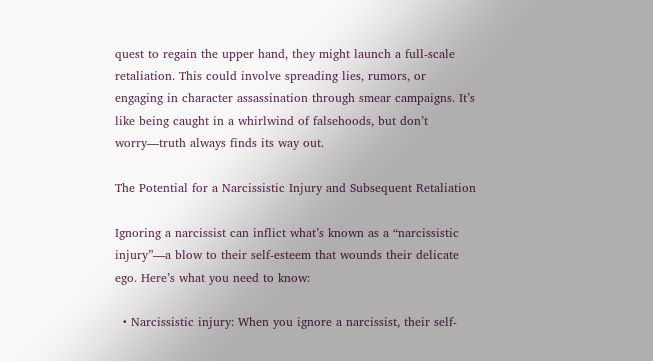quest to regain the upper hand, they might launch a full-scale retaliation. This could involve spreading lies, rumors, or engaging in character assassination through smear campaigns. It’s like being caught in a whirlwind of falsehoods, but don’t worry—truth always finds its way out.

The Potential for a Narcissistic Injury and Subsequent Retaliation

Ignoring a narcissist can inflict what’s known as a “narcissistic injury”—a blow to their self-esteem that wounds their delicate ego. Here’s what you need to know:

  • Narcissistic injury: When you ignore a narcissist, their self-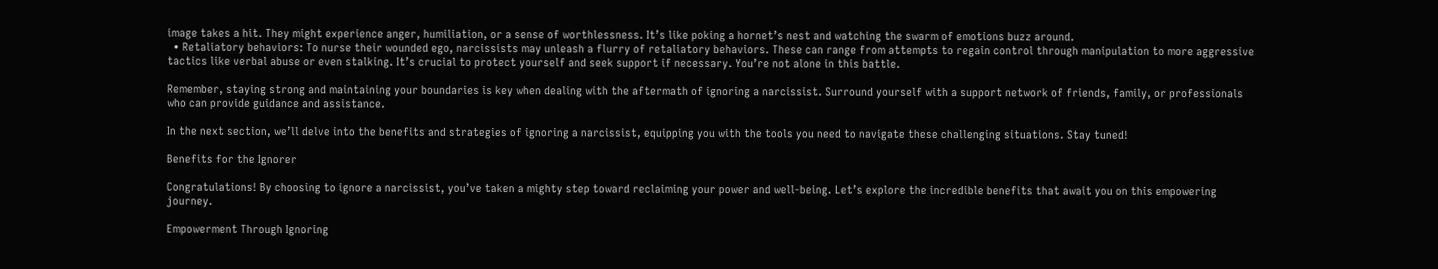image takes a hit. They might experience anger, humiliation, or a sense of worthlessness. It’s like poking a hornet’s nest and watching the swarm of emotions buzz around.
  • Retaliatory behaviors: To nurse their wounded ego, narcissists may unleash a flurry of retaliatory behaviors. These can range from attempts to regain control through manipulation to more aggressive tactics like verbal abuse or even stalking. It’s crucial to protect yourself and seek support if necessary. You’re not alone in this battle.

Remember, staying strong and maintaining your boundaries is key when dealing with the aftermath of ignoring a narcissist. Surround yourself with a support network of friends, family, or professionals who can provide guidance and assistance.

In the next section, we’ll delve into the benefits and strategies of ignoring a narcissist, equipping you with the tools you need to navigate these challenging situations. Stay tuned!

Benefits for the Ignorer

Congratulations! By choosing to ignore a narcissist, you’ve taken a mighty step toward reclaiming your power and well-being. Let’s explore the incredible benefits that await you on this empowering journey.

Empowerment Through Ignoring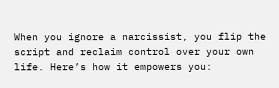When you ignore a narcissist, you flip the script and reclaim control over your own life. Here’s how it empowers you: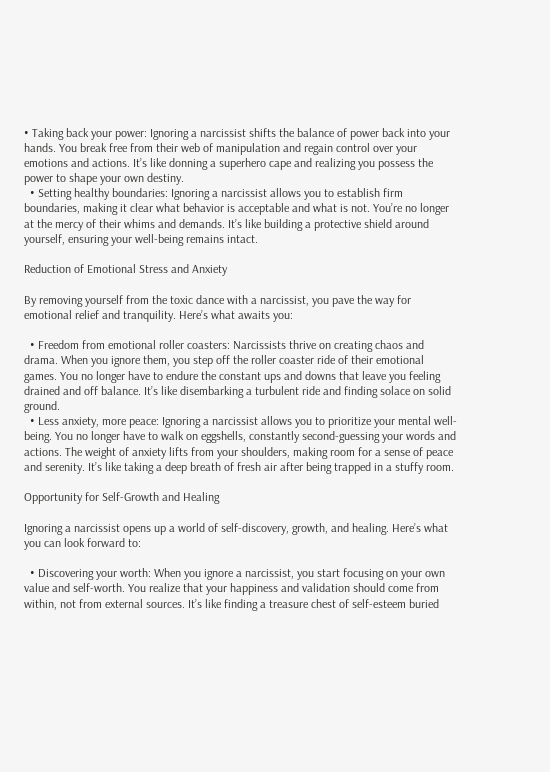• Taking back your power: Ignoring a narcissist shifts the balance of power back into your hands. You break free from their web of manipulation and regain control over your emotions and actions. It’s like donning a superhero cape and realizing you possess the power to shape your own destiny.
  • Setting healthy boundaries: Ignoring a narcissist allows you to establish firm boundaries, making it clear what behavior is acceptable and what is not. You’re no longer at the mercy of their whims and demands. It’s like building a protective shield around yourself, ensuring your well-being remains intact.

Reduction of Emotional Stress and Anxiety

By removing yourself from the toxic dance with a narcissist, you pave the way for emotional relief and tranquility. Here’s what awaits you:

  • Freedom from emotional roller coasters: Narcissists thrive on creating chaos and drama. When you ignore them, you step off the roller coaster ride of their emotional games. You no longer have to endure the constant ups and downs that leave you feeling drained and off balance. It’s like disembarking a turbulent ride and finding solace on solid ground.
  • Less anxiety, more peace: Ignoring a narcissist allows you to prioritize your mental well-being. You no longer have to walk on eggshells, constantly second-guessing your words and actions. The weight of anxiety lifts from your shoulders, making room for a sense of peace and serenity. It’s like taking a deep breath of fresh air after being trapped in a stuffy room.

Opportunity for Self-Growth and Healing

Ignoring a narcissist opens up a world of self-discovery, growth, and healing. Here’s what you can look forward to:

  • Discovering your worth: When you ignore a narcissist, you start focusing on your own value and self-worth. You realize that your happiness and validation should come from within, not from external sources. It’s like finding a treasure chest of self-esteem buried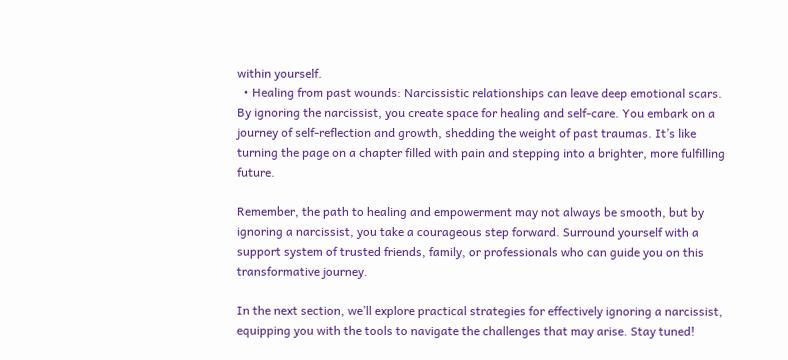within yourself.
  • Healing from past wounds: Narcissistic relationships can leave deep emotional scars. By ignoring the narcissist, you create space for healing and self-care. You embark on a journey of self-reflection and growth, shedding the weight of past traumas. It’s like turning the page on a chapter filled with pain and stepping into a brighter, more fulfilling future.

Remember, the path to healing and empowerment may not always be smooth, but by ignoring a narcissist, you take a courageous step forward. Surround yourself with a support system of trusted friends, family, or professionals who can guide you on this transformative journey.

In the next section, we’ll explore practical strategies for effectively ignoring a narcissist, equipping you with the tools to navigate the challenges that may arise. Stay tuned!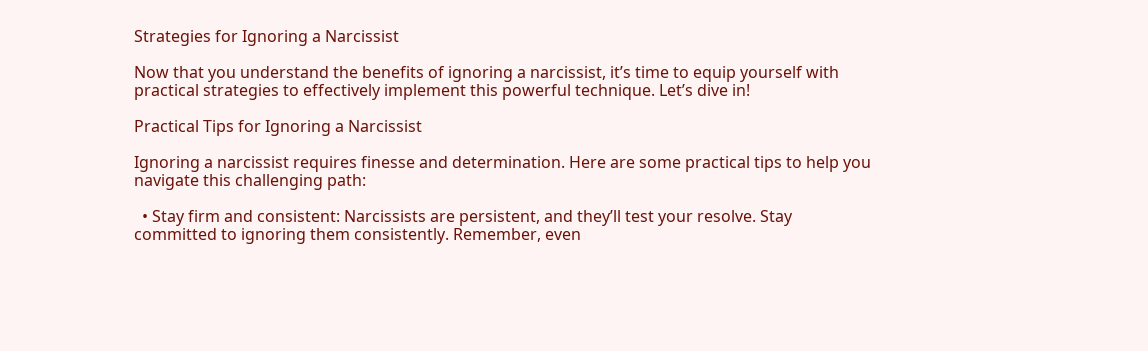Strategies for Ignoring a Narcissist

Now that you understand the benefits of ignoring a narcissist, it’s time to equip yourself with practical strategies to effectively implement this powerful technique. Let’s dive in!

Practical Tips for Ignoring a Narcissist

Ignoring a narcissist requires finesse and determination. Here are some practical tips to help you navigate this challenging path:

  • Stay firm and consistent: Narcissists are persistent, and they’ll test your resolve. Stay committed to ignoring them consistently. Remember, even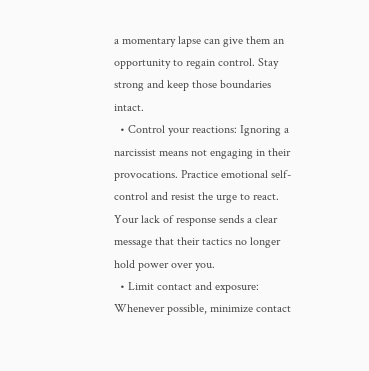a momentary lapse can give them an opportunity to regain control. Stay strong and keep those boundaries intact.
  • Control your reactions: Ignoring a narcissist means not engaging in their provocations. Practice emotional self-control and resist the urge to react. Your lack of response sends a clear message that their tactics no longer hold power over you.
  • Limit contact and exposure: Whenever possible, minimize contact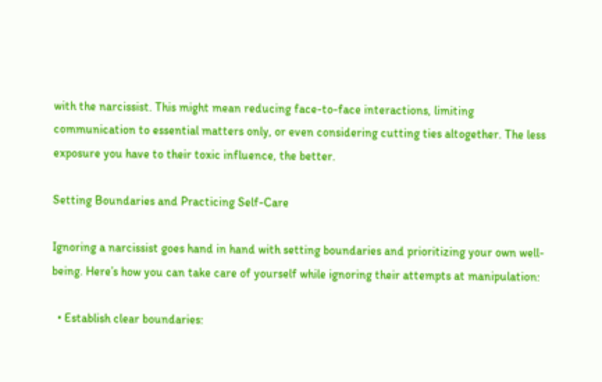with the narcissist. This might mean reducing face-to-face interactions, limiting communication to essential matters only, or even considering cutting ties altogether. The less exposure you have to their toxic influence, the better.

Setting Boundaries and Practicing Self-Care

Ignoring a narcissist goes hand in hand with setting boundaries and prioritizing your own well-being. Here’s how you can take care of yourself while ignoring their attempts at manipulation:

  • Establish clear boundaries: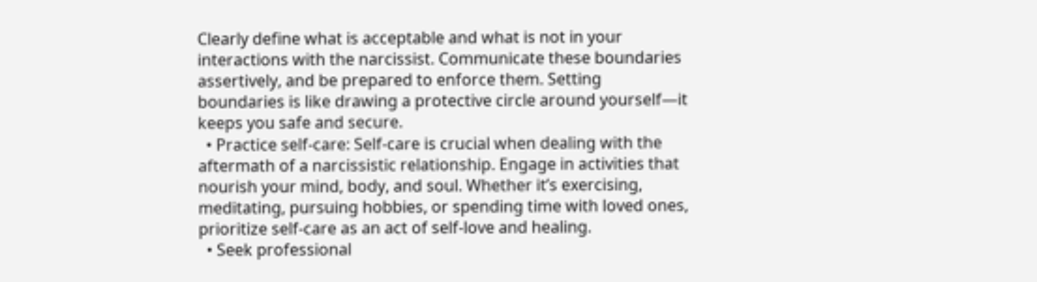Clearly define what is acceptable and what is not in your interactions with the narcissist. Communicate these boundaries assertively, and be prepared to enforce them. Setting boundaries is like drawing a protective circle around yourself—it keeps you safe and secure.
  • Practice self-care: Self-care is crucial when dealing with the aftermath of a narcissistic relationship. Engage in activities that nourish your mind, body, and soul. Whether it’s exercising, meditating, pursuing hobbies, or spending time with loved ones, prioritize self-care as an act of self-love and healing.
  • Seek professional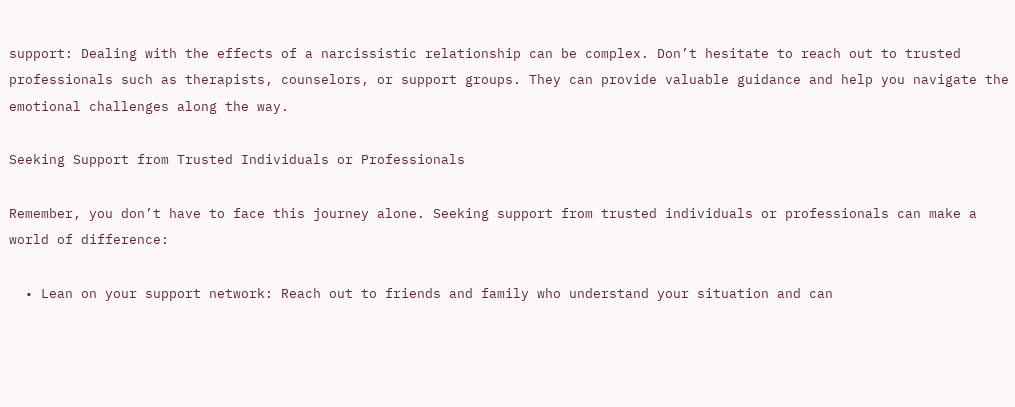support: Dealing with the effects of a narcissistic relationship can be complex. Don’t hesitate to reach out to trusted professionals such as therapists, counselors, or support groups. They can provide valuable guidance and help you navigate the emotional challenges along the way.

Seeking Support from Trusted Individuals or Professionals

Remember, you don’t have to face this journey alone. Seeking support from trusted individuals or professionals can make a world of difference:

  • Lean on your support network: Reach out to friends and family who understand your situation and can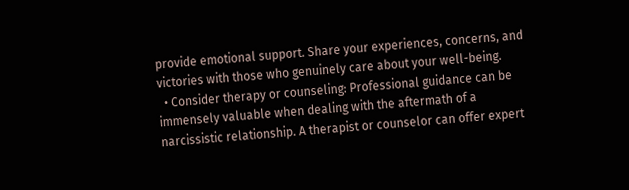provide emotional support. Share your experiences, concerns, and victories with those who genuinely care about your well-being.
  • Consider therapy or counseling: Professional guidance can be immensely valuable when dealing with the aftermath of a narcissistic relationship. A therapist or counselor can offer expert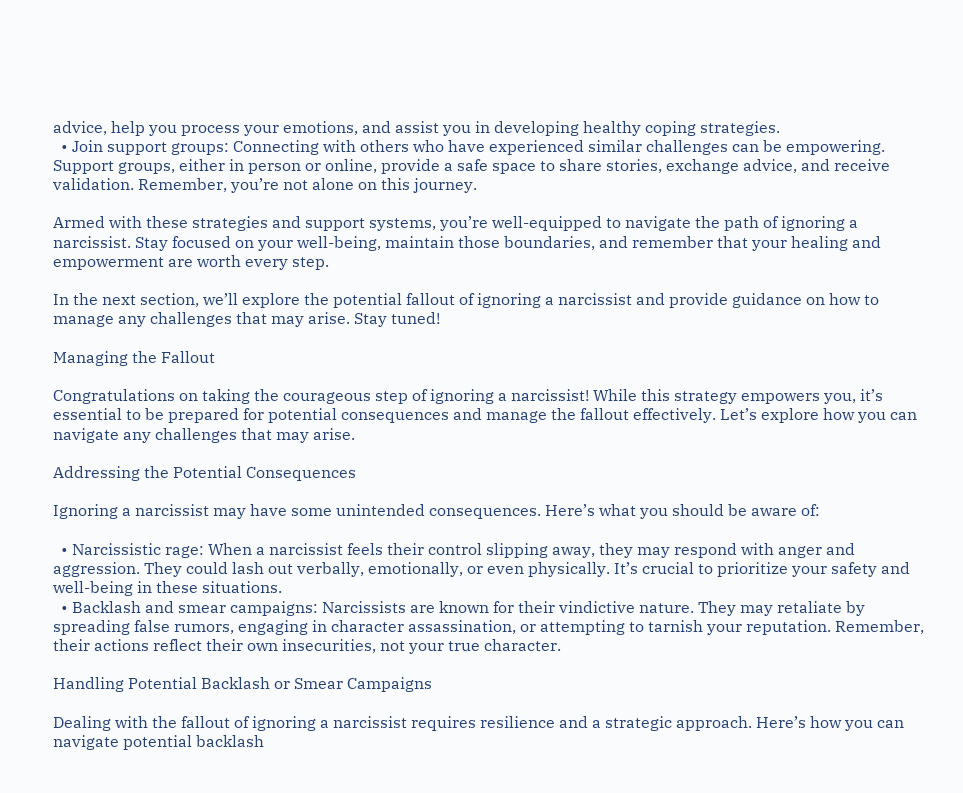advice, help you process your emotions, and assist you in developing healthy coping strategies.
  • Join support groups: Connecting with others who have experienced similar challenges can be empowering. Support groups, either in person or online, provide a safe space to share stories, exchange advice, and receive validation. Remember, you’re not alone on this journey.

Armed with these strategies and support systems, you’re well-equipped to navigate the path of ignoring a narcissist. Stay focused on your well-being, maintain those boundaries, and remember that your healing and empowerment are worth every step.

In the next section, we’ll explore the potential fallout of ignoring a narcissist and provide guidance on how to manage any challenges that may arise. Stay tuned!

Managing the Fallout

Congratulations on taking the courageous step of ignoring a narcissist! While this strategy empowers you, it’s essential to be prepared for potential consequences and manage the fallout effectively. Let’s explore how you can navigate any challenges that may arise.

Addressing the Potential Consequences

Ignoring a narcissist may have some unintended consequences. Here’s what you should be aware of:

  • Narcissistic rage: When a narcissist feels their control slipping away, they may respond with anger and aggression. They could lash out verbally, emotionally, or even physically. It’s crucial to prioritize your safety and well-being in these situations.
  • Backlash and smear campaigns: Narcissists are known for their vindictive nature. They may retaliate by spreading false rumors, engaging in character assassination, or attempting to tarnish your reputation. Remember, their actions reflect their own insecurities, not your true character.

Handling Potential Backlash or Smear Campaigns

Dealing with the fallout of ignoring a narcissist requires resilience and a strategic approach. Here’s how you can navigate potential backlash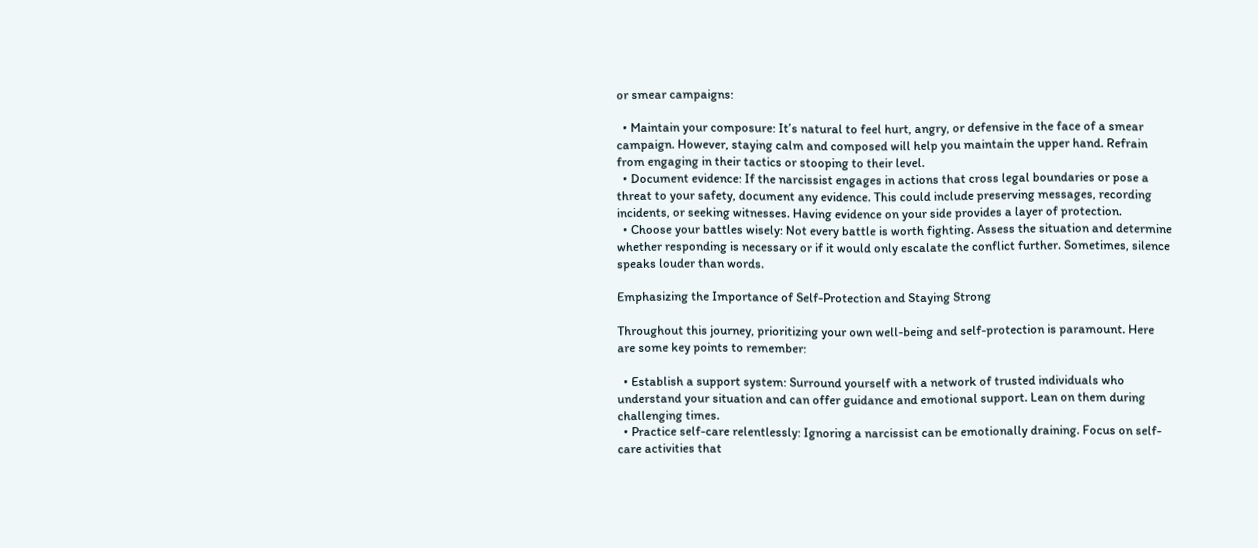or smear campaigns:

  • Maintain your composure: It’s natural to feel hurt, angry, or defensive in the face of a smear campaign. However, staying calm and composed will help you maintain the upper hand. Refrain from engaging in their tactics or stooping to their level.
  • Document evidence: If the narcissist engages in actions that cross legal boundaries or pose a threat to your safety, document any evidence. This could include preserving messages, recording incidents, or seeking witnesses. Having evidence on your side provides a layer of protection.
  • Choose your battles wisely: Not every battle is worth fighting. Assess the situation and determine whether responding is necessary or if it would only escalate the conflict further. Sometimes, silence speaks louder than words.

Emphasizing the Importance of Self-Protection and Staying Strong

Throughout this journey, prioritizing your own well-being and self-protection is paramount. Here are some key points to remember:

  • Establish a support system: Surround yourself with a network of trusted individuals who understand your situation and can offer guidance and emotional support. Lean on them during challenging times.
  • Practice self-care relentlessly: Ignoring a narcissist can be emotionally draining. Focus on self-care activities that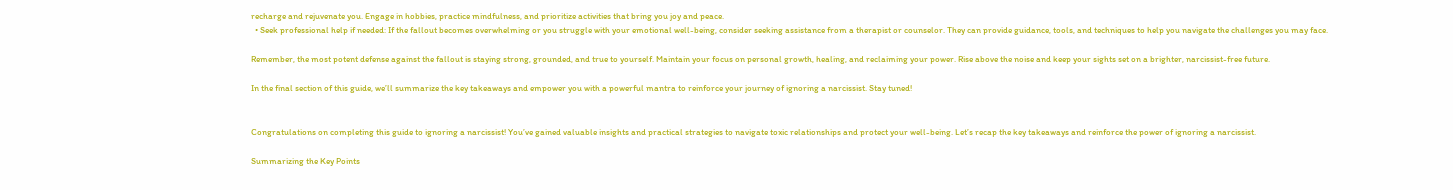recharge and rejuvenate you. Engage in hobbies, practice mindfulness, and prioritize activities that bring you joy and peace.
  • Seek professional help if needed: If the fallout becomes overwhelming or you struggle with your emotional well-being, consider seeking assistance from a therapist or counselor. They can provide guidance, tools, and techniques to help you navigate the challenges you may face.

Remember, the most potent defense against the fallout is staying strong, grounded, and true to yourself. Maintain your focus on personal growth, healing, and reclaiming your power. Rise above the noise and keep your sights set on a brighter, narcissist-free future.

In the final section of this guide, we’ll summarize the key takeaways and empower you with a powerful mantra to reinforce your journey of ignoring a narcissist. Stay tuned!


Congratulations on completing this guide to ignoring a narcissist! You’ve gained valuable insights and practical strategies to navigate toxic relationships and protect your well-being. Let’s recap the key takeaways and reinforce the power of ignoring a narcissist.

Summarizing the Key Points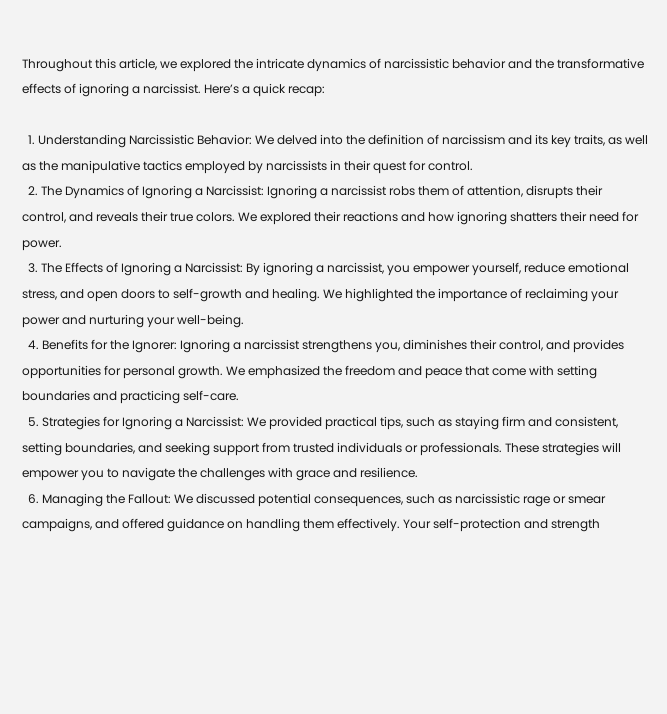Throughout this article, we explored the intricate dynamics of narcissistic behavior and the transformative effects of ignoring a narcissist. Here’s a quick recap:

  1. Understanding Narcissistic Behavior: We delved into the definition of narcissism and its key traits, as well as the manipulative tactics employed by narcissists in their quest for control.
  2. The Dynamics of Ignoring a Narcissist: Ignoring a narcissist robs them of attention, disrupts their control, and reveals their true colors. We explored their reactions and how ignoring shatters their need for power.
  3. The Effects of Ignoring a Narcissist: By ignoring a narcissist, you empower yourself, reduce emotional stress, and open doors to self-growth and healing. We highlighted the importance of reclaiming your power and nurturing your well-being.
  4. Benefits for the Ignorer: Ignoring a narcissist strengthens you, diminishes their control, and provides opportunities for personal growth. We emphasized the freedom and peace that come with setting boundaries and practicing self-care.
  5. Strategies for Ignoring a Narcissist: We provided practical tips, such as staying firm and consistent, setting boundaries, and seeking support from trusted individuals or professionals. These strategies will empower you to navigate the challenges with grace and resilience.
  6. Managing the Fallout: We discussed potential consequences, such as narcissistic rage or smear campaigns, and offered guidance on handling them effectively. Your self-protection and strength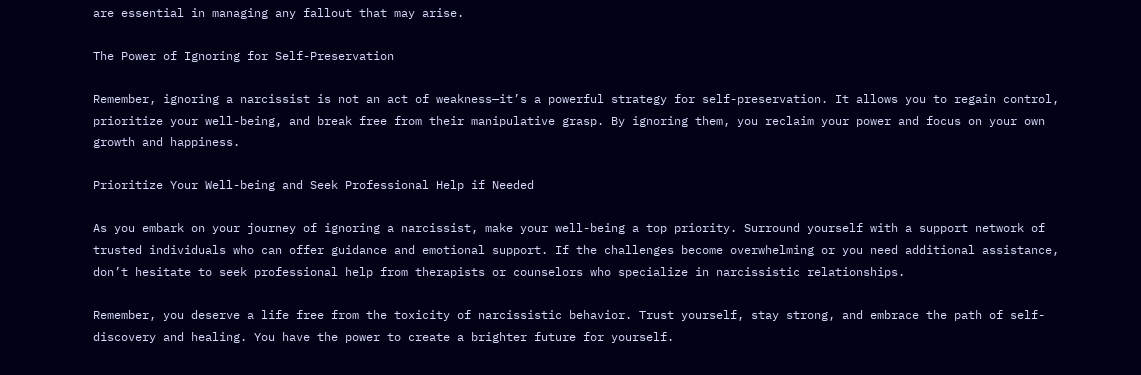are essential in managing any fallout that may arise.

The Power of Ignoring for Self-Preservation

Remember, ignoring a narcissist is not an act of weakness—it’s a powerful strategy for self-preservation. It allows you to regain control, prioritize your well-being, and break free from their manipulative grasp. By ignoring them, you reclaim your power and focus on your own growth and happiness.

Prioritize Your Well-being and Seek Professional Help if Needed

As you embark on your journey of ignoring a narcissist, make your well-being a top priority. Surround yourself with a support network of trusted individuals who can offer guidance and emotional support. If the challenges become overwhelming or you need additional assistance, don’t hesitate to seek professional help from therapists or counselors who specialize in narcissistic relationships.

Remember, you deserve a life free from the toxicity of narcissistic behavior. Trust yourself, stay strong, and embrace the path of self-discovery and healing. You have the power to create a brighter future for yourself.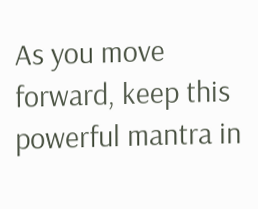As you move forward, keep this powerful mantra in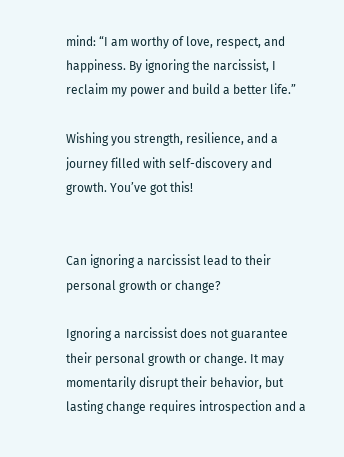mind: “I am worthy of love, respect, and happiness. By ignoring the narcissist, I reclaim my power and build a better life.”

Wishing you strength, resilience, and a journey filled with self-discovery and growth. You’ve got this!


Can ignoring a narcissist lead to their personal growth or change?

Ignoring a narcissist does not guarantee their personal growth or change. It may momentarily disrupt their behavior, but lasting change requires introspection and a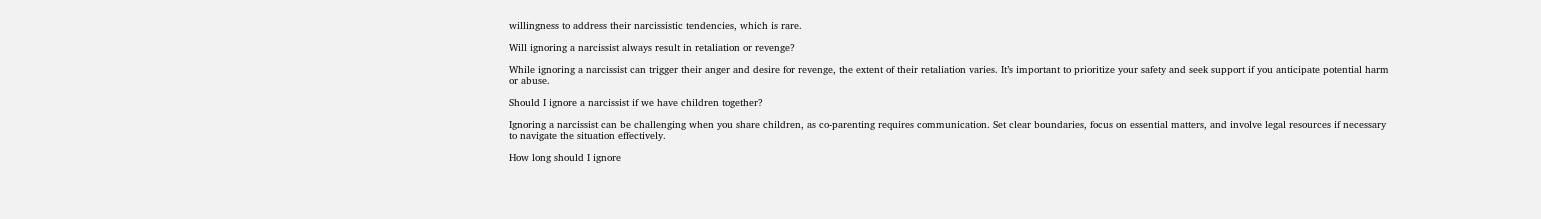willingness to address their narcissistic tendencies, which is rare.

Will ignoring a narcissist always result in retaliation or revenge?

While ignoring a narcissist can trigger their anger and desire for revenge, the extent of their retaliation varies. It’s important to prioritize your safety and seek support if you anticipate potential harm or abuse.

Should I ignore a narcissist if we have children together?

Ignoring a narcissist can be challenging when you share children, as co-parenting requires communication. Set clear boundaries, focus on essential matters, and involve legal resources if necessary to navigate the situation effectively.

How long should I ignore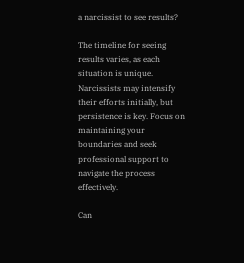a narcissist to see results?

The timeline for seeing results varies, as each situation is unique. Narcissists may intensify their efforts initially, but persistence is key. Focus on maintaining your boundaries and seek professional support to navigate the process effectively.

Can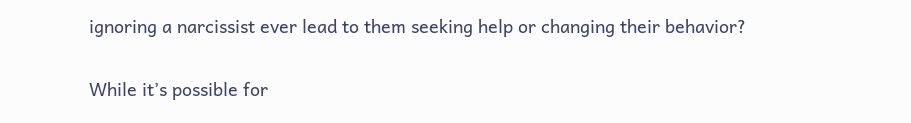ignoring a narcissist ever lead to them seeking help or changing their behavior?

While it’s possible for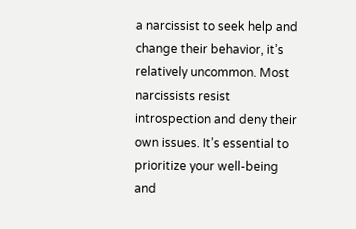a narcissist to seek help and change their behavior, it’s relatively uncommon. Most narcissists resist introspection and deny their own issues. It’s essential to prioritize your well-being and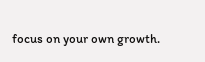focus on your own growth.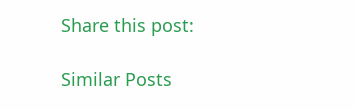Share this post:

Similar Posts